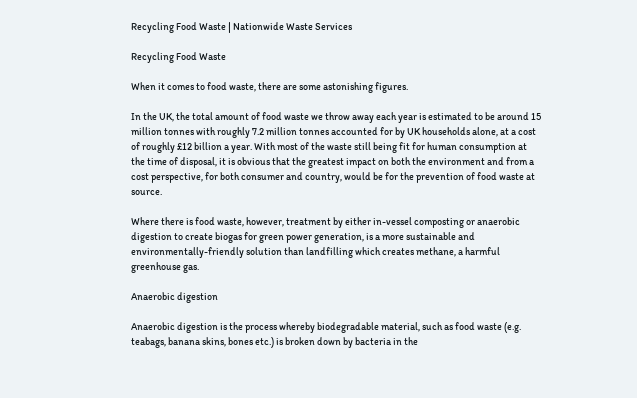Recycling Food Waste | Nationwide Waste Services

Recycling Food Waste

When it comes to food waste, there are some astonishing figures.

In the UK, the total amount of food waste we throw away each year is estimated to be around 15 million tonnes with roughly 7.2 million tonnes accounted for by UK households alone, at a cost of roughly £12 billion a year. With most of the waste still being fit for human consumption at the time of disposal, it is obvious that the greatest impact on both the environment and from a cost perspective, for both consumer and country, would be for the prevention of food waste at source.

Where there is food waste, however, treatment by either in-vessel composting or anaerobic digestion to create biogas for green power generation, is a more sustainable and environmentally-friendly solution than landfilling which creates methane, a harmful greenhouse gas.

Anaerobic digestion

Anaerobic digestion is the process whereby biodegradable material, such as food waste (e.g. teabags, banana skins, bones etc.) is broken down by bacteria in the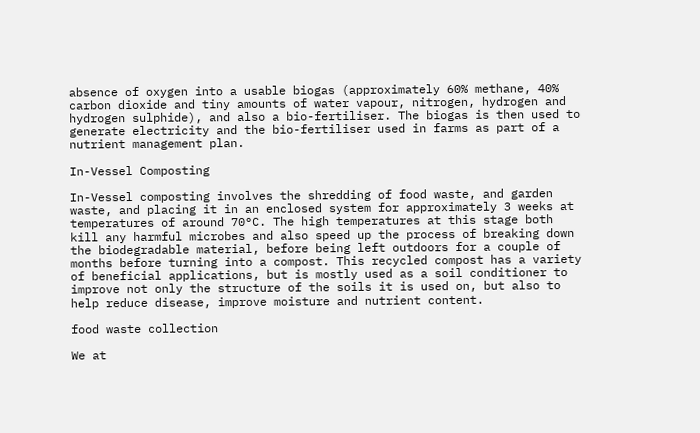absence of oxygen into a usable biogas (approximately 60% methane, 40% carbon dioxide and tiny amounts of water vapour, nitrogen, hydrogen and hydrogen sulphide), and also a bio-fertiliser. The biogas is then used to generate electricity and the bio-fertiliser used in farms as part of a nutrient management plan.

In-Vessel Composting

In-Vessel composting involves the shredding of food waste, and garden waste, and placing it in an enclosed system for approximately 3 weeks at temperatures of around 70°C. The high temperatures at this stage both kill any harmful microbes and also speed up the process of breaking down the biodegradable material, before being left outdoors for a couple of months before turning into a compost. This recycled compost has a variety of beneficial applications, but is mostly used as a soil conditioner to improve not only the structure of the soils it is used on, but also to help reduce disease, improve moisture and nutrient content.

food waste collection

We at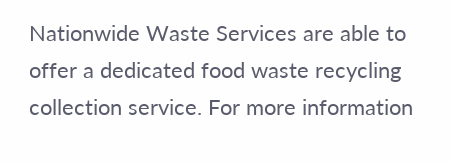Nationwide Waste Services are able to offer a dedicated food waste recycling collection service. For more information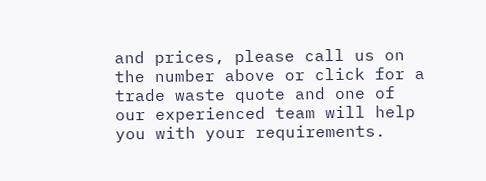and prices, please call us on the number above or click for a trade waste quote and one of our experienced team will help you with your requirements.